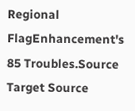Regional FlagEnhancement's 85 Troubles.Source
Target Source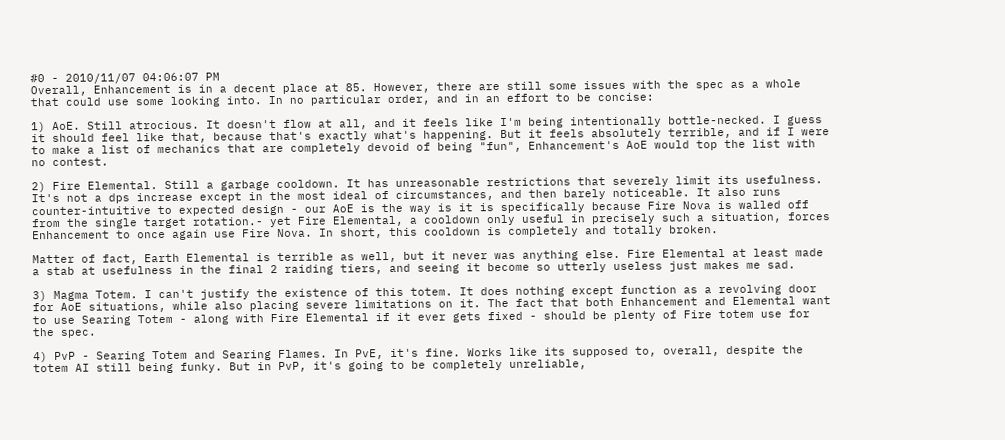#0 - 2010/11/07 04:06:07 PM
Overall, Enhancement is in a decent place at 85. However, there are still some issues with the spec as a whole that could use some looking into. In no particular order, and in an effort to be concise:

1) AoE. Still atrocious. It doesn't flow at all, and it feels like I'm being intentionally bottle-necked. I guess it should feel like that, because that's exactly what's happening. But it feels absolutely terrible, and if I were to make a list of mechanics that are completely devoid of being "fun", Enhancement's AoE would top the list with no contest.

2) Fire Elemental. Still a garbage cooldown. It has unreasonable restrictions that severely limit its usefulness. It's not a dps increase except in the most ideal of circumstances, and then barely noticeable. It also runs counter-intuitive to expected design - our AoE is the way is it is specifically because Fire Nova is walled off from the single target rotation.- yet Fire Elemental, a cooldown only useful in precisely such a situation, forces Enhancement to once again use Fire Nova. In short, this cooldown is completely and totally broken.

Matter of fact, Earth Elemental is terrible as well, but it never was anything else. Fire Elemental at least made a stab at usefulness in the final 2 raiding tiers, and seeing it become so utterly useless just makes me sad.

3) Magma Totem. I can't justify the existence of this totem. It does nothing except function as a revolving door for AoE situations, while also placing severe limitations on it. The fact that both Enhancement and Elemental want to use Searing Totem - along with Fire Elemental if it ever gets fixed - should be plenty of Fire totem use for the spec.

4) PvP - Searing Totem and Searing Flames. In PvE, it's fine. Works like its supposed to, overall, despite the totem AI still being funky. But in PvP, it's going to be completely unreliable,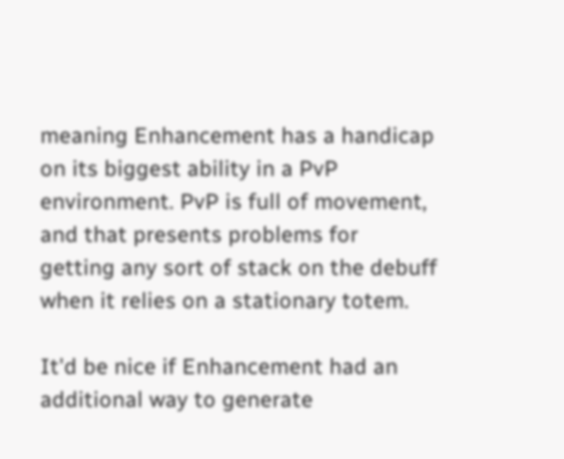meaning Enhancement has a handicap on its biggest ability in a PvP environment. PvP is full of movement, and that presents problems for getting any sort of stack on the debuff when it relies on a stationary totem.

It'd be nice if Enhancement had an additional way to generate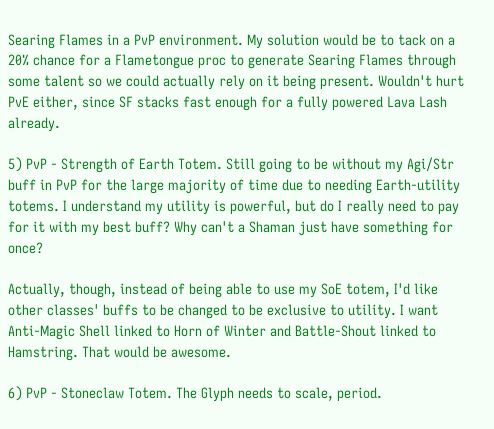Searing Flames in a PvP environment. My solution would be to tack on a 20% chance for a Flametongue proc to generate Searing Flames through some talent so we could actually rely on it being present. Wouldn't hurt PvE either, since SF stacks fast enough for a fully powered Lava Lash already.

5) PvP - Strength of Earth Totem. Still going to be without my Agi/Str buff in PvP for the large majority of time due to needing Earth-utility totems. I understand my utility is powerful, but do I really need to pay for it with my best buff? Why can't a Shaman just have something for once?

Actually, though, instead of being able to use my SoE totem, I'd like other classes' buffs to be changed to be exclusive to utility. I want Anti-Magic Shell linked to Horn of Winter and Battle-Shout linked to Hamstring. That would be awesome.

6) PvP - Stoneclaw Totem. The Glyph needs to scale, period.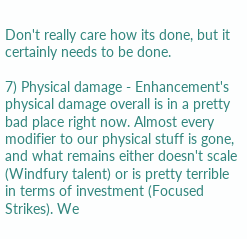Don't really care how its done, but it certainly needs to be done.

7) Physical damage - Enhancement's physical damage overall is in a pretty bad place right now. Almost every modifier to our physical stuff is gone, and what remains either doesn't scale (Windfury talent) or is pretty terrible in terms of investment (Focused Strikes). We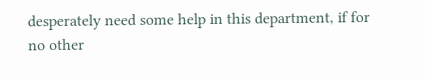desperately need some help in this department, if for no other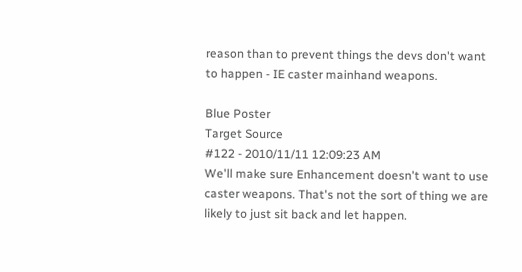reason than to prevent things the devs don't want to happen - IE caster mainhand weapons.

Blue Poster
Target Source
#122 - 2010/11/11 12:09:23 AM
We'll make sure Enhancement doesn't want to use caster weapons. That's not the sort of thing we are likely to just sit back and let happen.